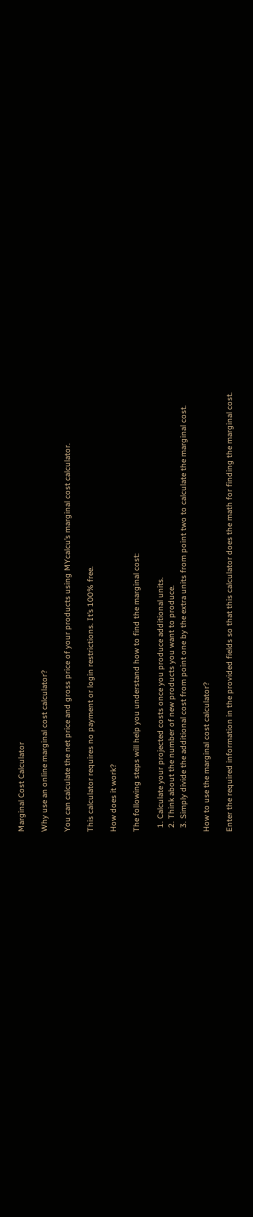Marginal Cost Calculator

Why use an online marginal cost calculator?

You can calculate the net price and gross price of your products using MYcalcu’s marginal cost calculator.

This calculator requires no payment or login restrictions. It’s 100% free.

How does it work?

The following steps will help you understand how to find the marginal cost:

  1. Calculate your projected costs once you produce additional units.
  2. Think about the number of new products you want to produce.
  3. Simply divide the additional cost from point one by the extra units from point two to calculate the marginal cost.

How to use the marginal cost calculator?

Enter the required information in the provided fields so that this calculator does the math for finding the marginal cost.